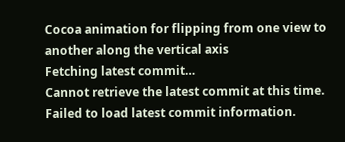Cocoa animation for flipping from one view to another along the vertical axis
Fetching latest commit…
Cannot retrieve the latest commit at this time.
Failed to load latest commit information.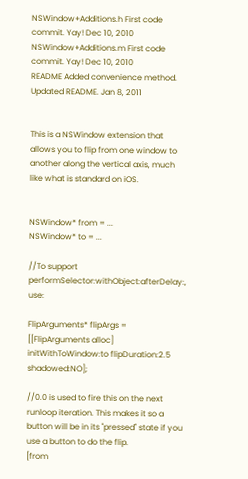NSWindow+Additions.h First code commit. Yay! Dec 10, 2010
NSWindow+Additions.m First code commit. Yay! Dec 10, 2010
README Added convenience method. Updated README. Jan 8, 2011


This is a NSWindow extension that allows you to flip from one window to another along the vertical axis, much like what is standard on iOS.


NSWindow* from = ...
NSWindow* to = ...

//To support performSelector:withObject:afterDelay:, use:

FlipArguments* flipArgs = [[FlipArguments alloc] initWithToWindow:to flipDuration:2.5 shadowed:NO];

//0.0 is used to fire this on the next runloop iteration. This makes it so a button will be in its "pressed" state if you use a button to do the flip.
[from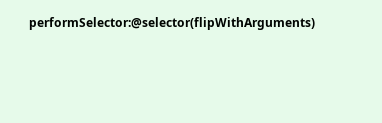performSelector:@selector(flipWithArguments)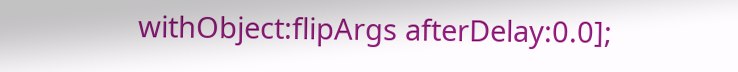withObject:flipArgs afterDelay:0.0];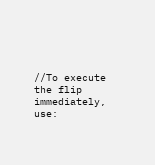//To execute the flip immediately, use: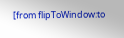[from flipToWindow:to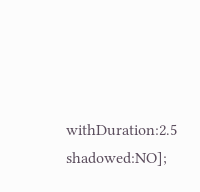withDuration:2.5 shadowed:NO];